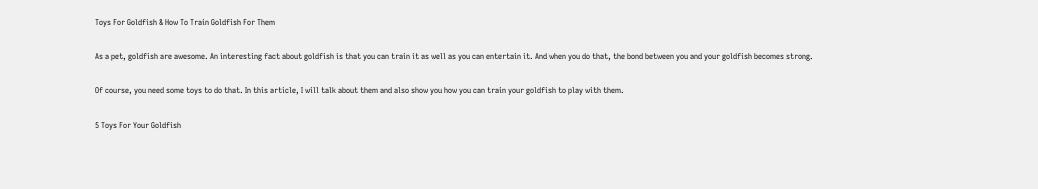Toys For Goldfish & How To Train Goldfish For Them

As a pet, goldfish are awesome. An interesting fact about goldfish is that you can train it as well as you can entertain it. And when you do that, the bond between you and your goldfish becomes strong.

Of course, you need some toys to do that. In this article, I will talk about them and also show you how you can train your goldfish to play with them.

5 Toys For Your Goldfish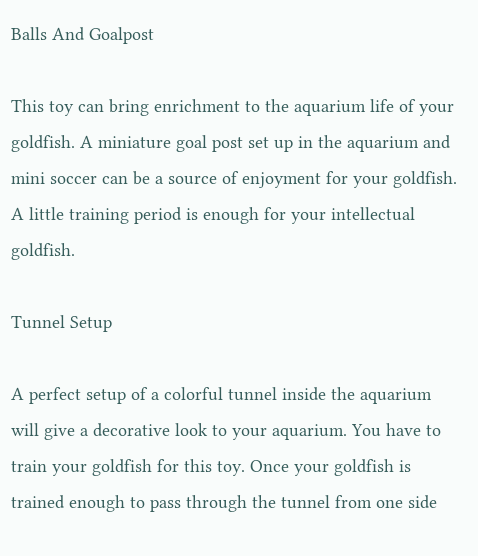Balls And Goalpost

This toy can bring enrichment to the aquarium life of your goldfish. A miniature goal post set up in the aquarium and mini soccer can be a source of enjoyment for your goldfish. A little training period is enough for your intellectual goldfish.

Tunnel Setup

A perfect setup of a colorful tunnel inside the aquarium will give a decorative look to your aquarium. You have to train your goldfish for this toy. Once your goldfish is trained enough to pass through the tunnel from one side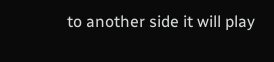to another side it will play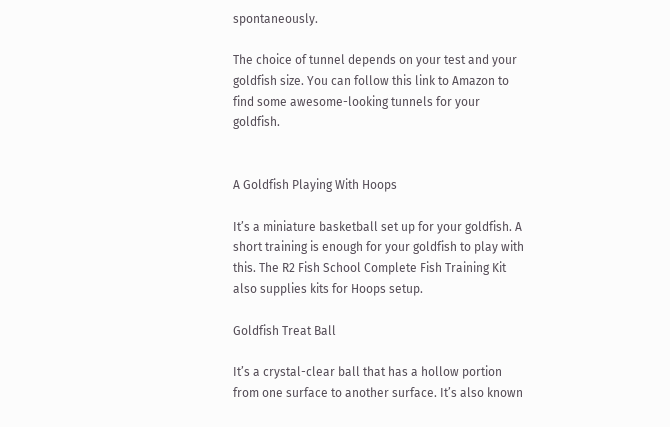spontaneously.

The choice of tunnel depends on your test and your goldfish size. You can follow this link to Amazon to find some awesome-looking tunnels for your goldfish.


A Goldfish Playing With Hoops

It’s a miniature basketball set up for your goldfish. A short training is enough for your goldfish to play with this. The R2 Fish School Complete Fish Training Kit also supplies kits for Hoops setup.

Goldfish Treat Ball

It’s a crystal-clear ball that has a hollow portion from one surface to another surface. It’s also known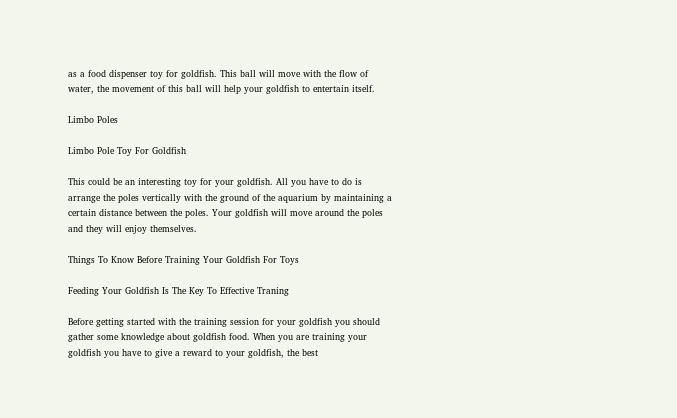as a food dispenser toy for goldfish. This ball will move with the flow of water, the movement of this ball will help your goldfish to entertain itself.

Limbo Poles

Limbo Pole Toy For Goldfish

This could be an interesting toy for your goldfish. All you have to do is arrange the poles vertically with the ground of the aquarium by maintaining a certain distance between the poles. Your goldfish will move around the poles and they will enjoy themselves.

Things To Know Before Training Your Goldfish For Toys

Feeding Your Goldfish Is The Key To Effective Traning

Before getting started with the training session for your goldfish you should gather some knowledge about goldfish food. When you are training your goldfish you have to give a reward to your goldfish, the best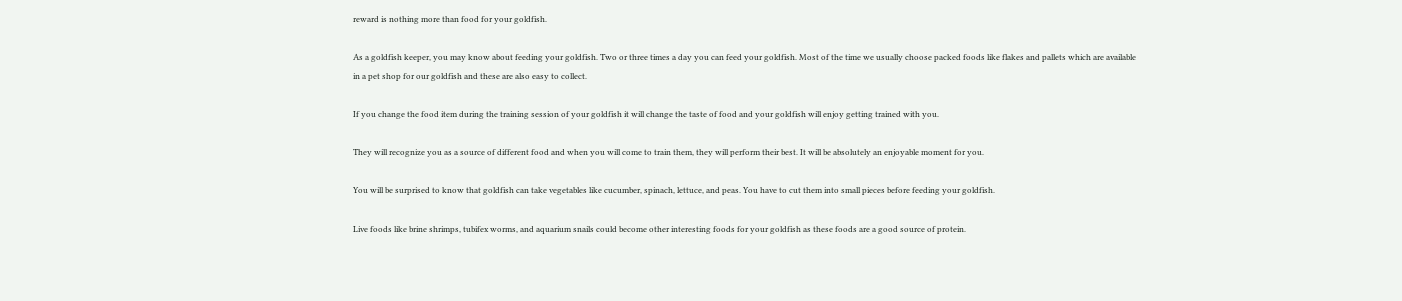reward is nothing more than food for your goldfish.

As a goldfish keeper, you may know about feeding your goldfish. Two or three times a day you can feed your goldfish. Most of the time we usually choose packed foods like flakes and pallets which are available in a pet shop for our goldfish and these are also easy to collect.

If you change the food item during the training session of your goldfish it will change the taste of food and your goldfish will enjoy getting trained with you.

They will recognize you as a source of different food and when you will come to train them, they will perform their best. It will be absolutely an enjoyable moment for you.

You will be surprised to know that goldfish can take vegetables like cucumber, spinach, lettuce, and peas. You have to cut them into small pieces before feeding your goldfish.

Live foods like brine shrimps, tubifex worms, and aquarium snails could become other interesting foods for your goldfish as these foods are a good source of protein.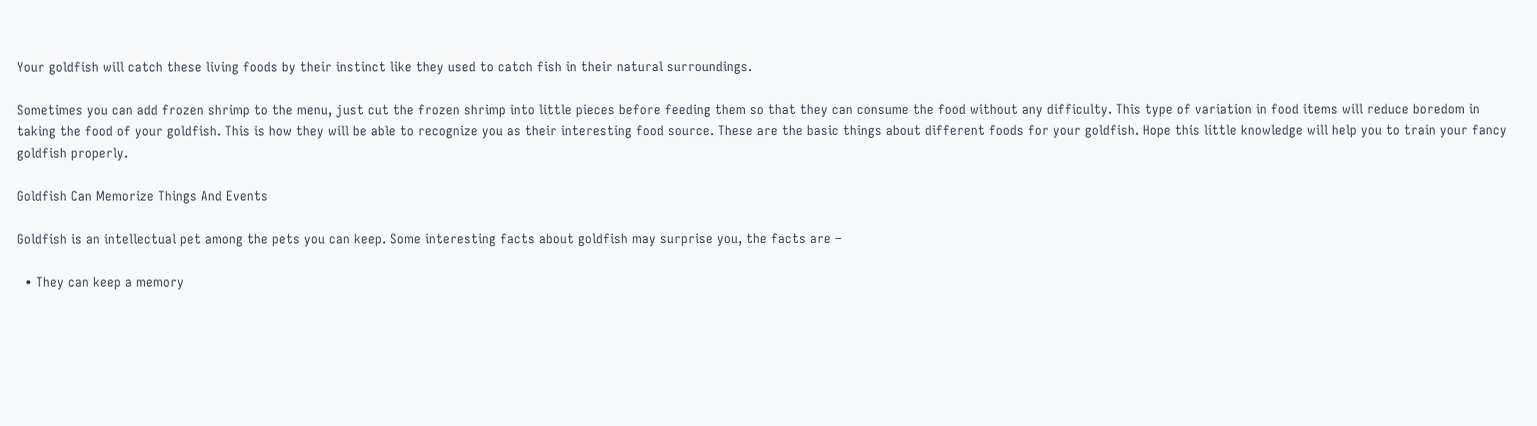Your goldfish will catch these living foods by their instinct like they used to catch fish in their natural surroundings.

Sometimes you can add frozen shrimp to the menu, just cut the frozen shrimp into little pieces before feeding them so that they can consume the food without any difficulty. This type of variation in food items will reduce boredom in taking the food of your goldfish. This is how they will be able to recognize you as their interesting food source. These are the basic things about different foods for your goldfish. Hope this little knowledge will help you to train your fancy goldfish properly.

Goldfish Can Memorize Things And Events

Goldfish is an intellectual pet among the pets you can keep. Some interesting facts about goldfish may surprise you, the facts are –

  • They can keep a memory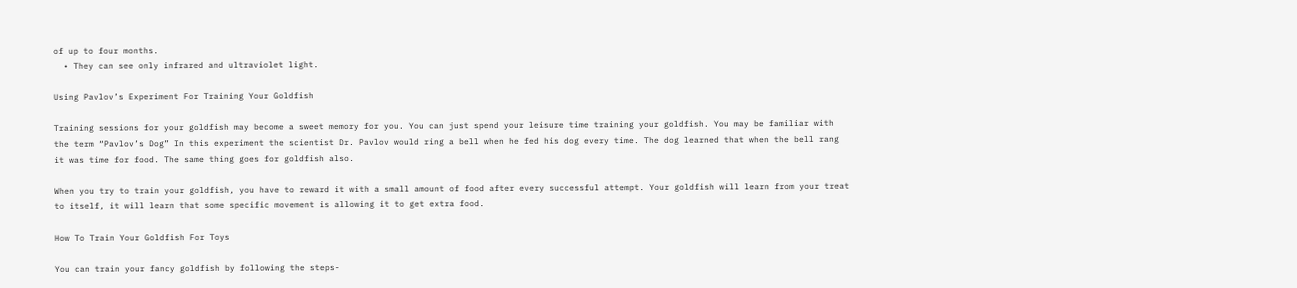of up to four months.
  • They can see only infrared and ultraviolet light.

Using Pavlov’s Experiment For Training Your Goldfish

Training sessions for your goldfish may become a sweet memory for you. You can just spend your leisure time training your goldfish. You may be familiar with the term “Pavlov’s Dog” In this experiment the scientist Dr. Pavlov would ring a bell when he fed his dog every time. The dog learned that when the bell rang it was time for food. The same thing goes for goldfish also.

When you try to train your goldfish, you have to reward it with a small amount of food after every successful attempt. Your goldfish will learn from your treat to itself, it will learn that some specific movement is allowing it to get extra food.

How To Train Your Goldfish For Toys

You can train your fancy goldfish by following the steps-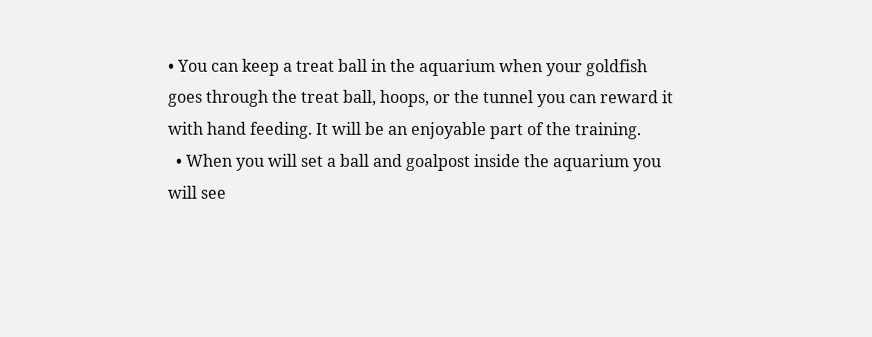• You can keep a treat ball in the aquarium when your goldfish goes through the treat ball, hoops, or the tunnel you can reward it with hand feeding. It will be an enjoyable part of the training.
  • When you will set a ball and goalpost inside the aquarium you will see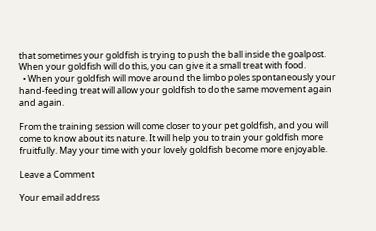that sometimes your goldfish is trying to push the ball inside the goalpost. When your goldfish will do this, you can give it a small treat with food.
  • When your goldfish will move around the limbo poles spontaneously your hand-feeding treat will allow your goldfish to do the same movement again and again.

From the training session will come closer to your pet goldfish, and you will come to know about its nature. It will help you to train your goldfish more fruitfully. May your time with your lovely goldfish become more enjoyable.

Leave a Comment

Your email address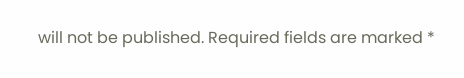will not be published. Required fields are marked *